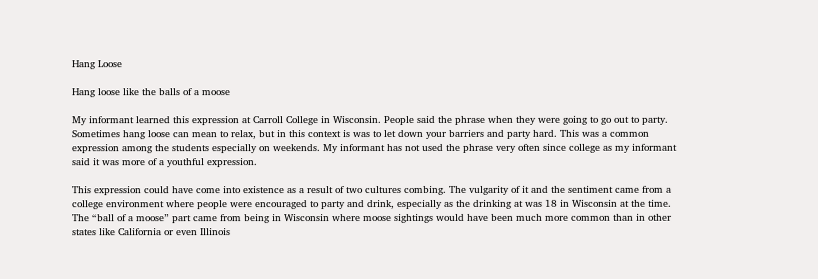Hang Loose

Hang loose like the balls of a moose

My informant learned this expression at Carroll College in Wisconsin. People said the phrase when they were going to go out to party. Sometimes hang loose can mean to relax, but in this context is was to let down your barriers and party hard. This was a common expression among the students especially on weekends. My informant has not used the phrase very often since college as my informant said it was more of a youthful expression.

This expression could have come into existence as a result of two cultures combing. The vulgarity of it and the sentiment came from a college environment where people were encouraged to party and drink, especially as the drinking at was 18 in Wisconsin at the time. The “ball of a moose” part came from being in Wisconsin where moose sightings would have been much more common than in other states like California or even Illinois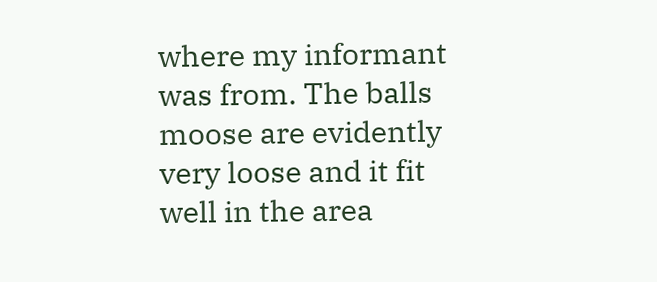where my informant was from. The balls moose are evidently very loose and it fit well in the area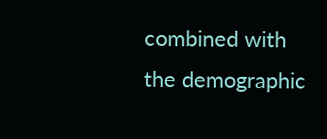combined with the demographic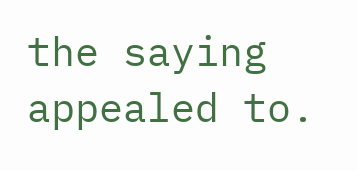the saying appealed to.